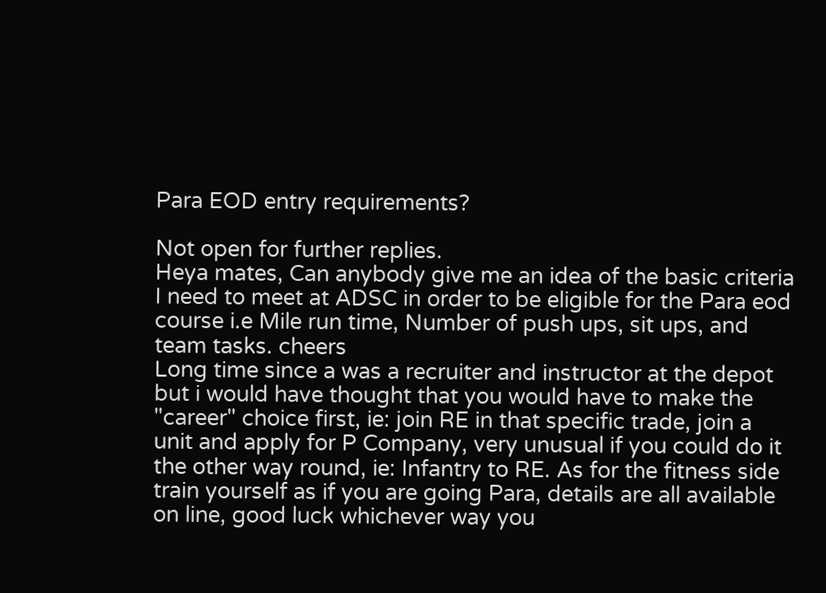Para EOD entry requirements?

Not open for further replies.
Heya mates, Can anybody give me an idea of the basic criteria I need to meet at ADSC in order to be eligible for the Para eod course i.e Mile run time, Number of push ups, sit ups, and team tasks. cheers
Long time since a was a recruiter and instructor at the depot but i would have thought that you would have to make the "career" choice first, ie: join RE in that specific trade, join a unit and apply for P Company, very unusual if you could do it the other way round, ie: Infantry to RE. As for the fitness side train yourself as if you are going Para, details are all available on line, good luck whichever way you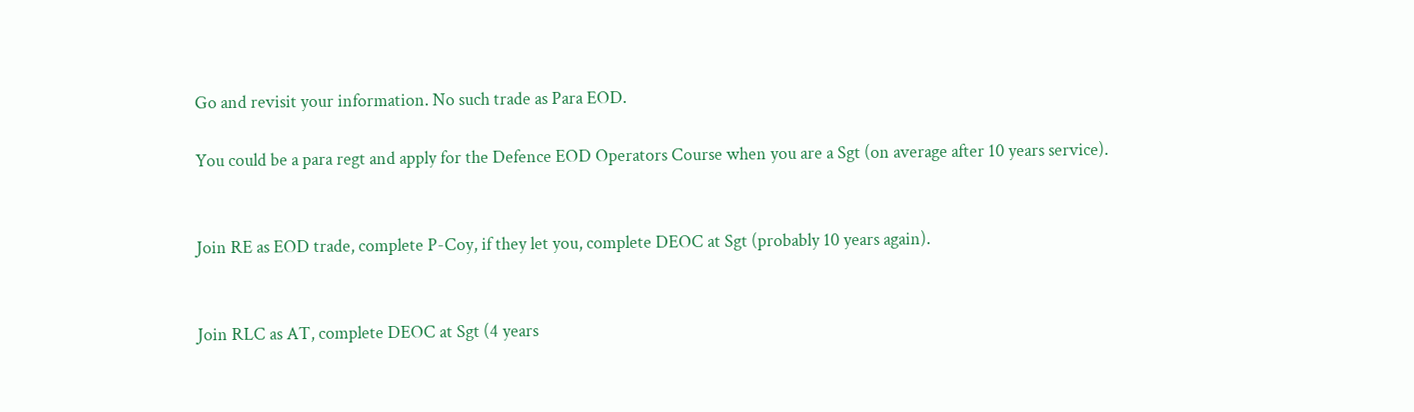Go and revisit your information. No such trade as Para EOD.

You could be a para regt and apply for the Defence EOD Operators Course when you are a Sgt (on average after 10 years service).


Join RE as EOD trade, complete P-Coy, if they let you, complete DEOC at Sgt (probably 10 years again).


Join RLC as AT, complete DEOC at Sgt (4 years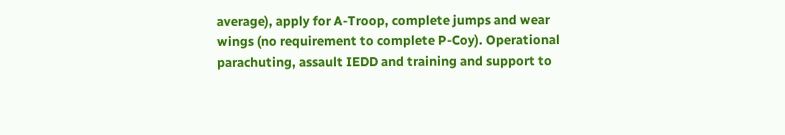average), apply for A-Troop, complete jumps and wear wings (no requirement to complete P-Coy). Operational parachuting, assault IEDD and training and support to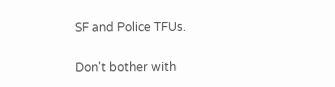SF and Police TFUs.

Don't bother with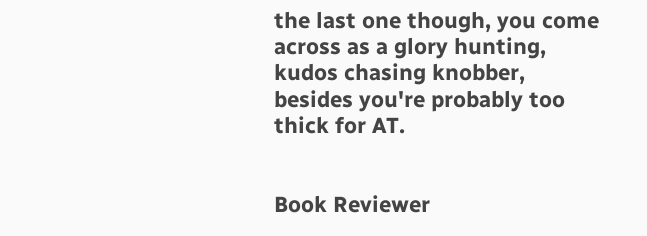the last one though, you come across as a glory hunting, kudos chasing knobber, besides you're probably too thick for AT.


Book Reviewer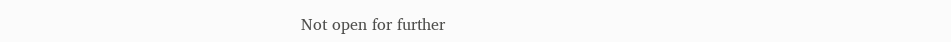Not open for further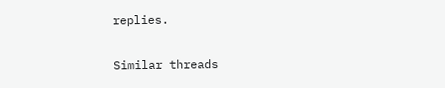replies.

Similar threads